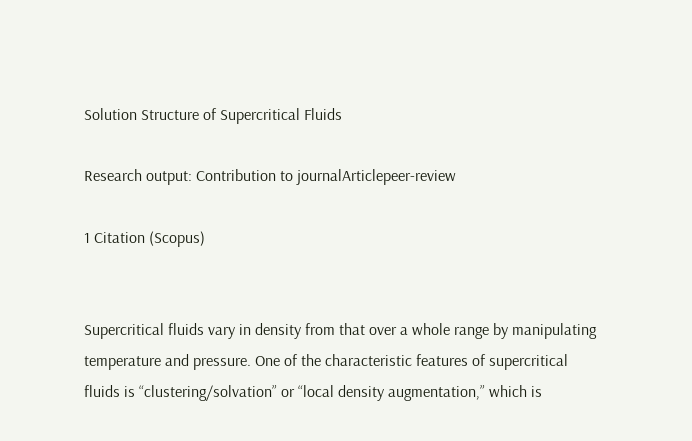Solution Structure of Supercritical Fluids

Research output: Contribution to journalArticlepeer-review

1 Citation (Scopus)


Supercritical fluids vary in density from that over a whole range by manipulating temperature and pressure. One of the characteristic features of supercritical fluids is “clustering/solvation” or “local density augmentation,” which is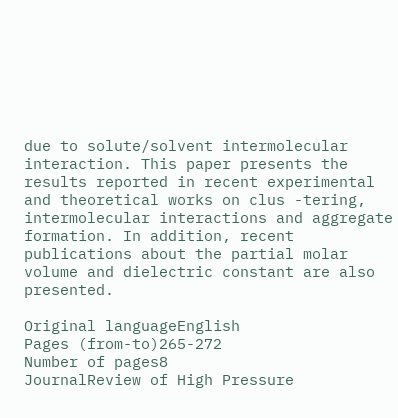due to solute/solvent intermolecular interaction. This paper presents the results reported in recent experimental and theoretical works on clus -tering, intermolecular interactions and aggregate formation. In addition, recent publications about the partial molar volume and dielectric constant are also presented.

Original languageEnglish
Pages (from-to)265-272
Number of pages8
JournalReview of High Pressure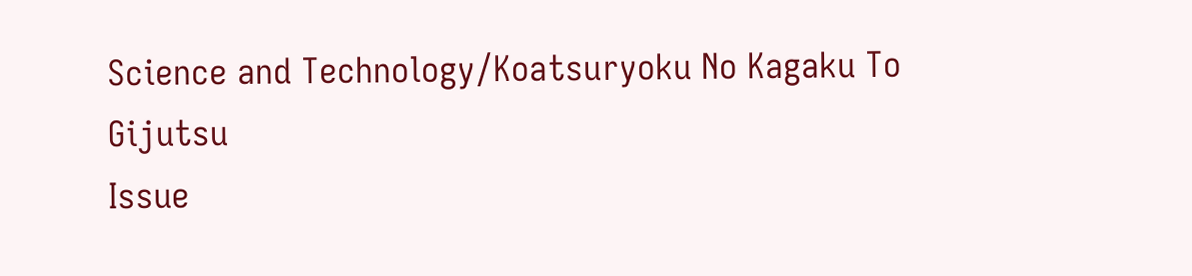Science and Technology/Koatsuryoku No Kagaku To Gijutsu
Issue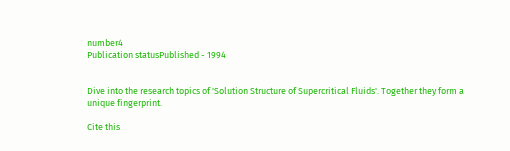number4
Publication statusPublished - 1994


Dive into the research topics of 'Solution Structure of Supercritical Fluids'. Together they form a unique fingerprint.

Cite this